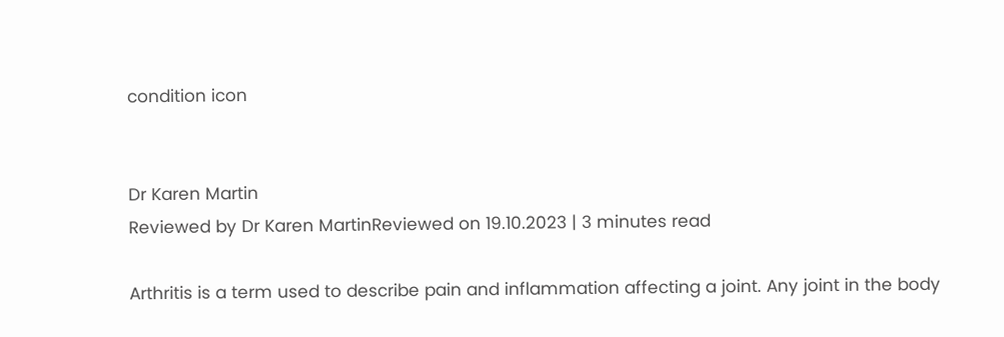condition icon


Dr Karen Martin
Reviewed by Dr Karen MartinReviewed on 19.10.2023 | 3 minutes read

Arthritis is a term used to describe pain and inflammation affecting a joint. Any joint in the body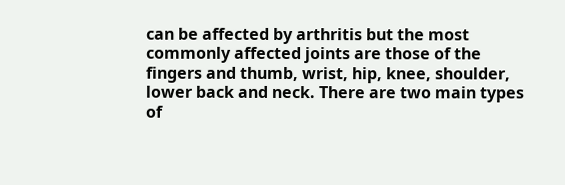can be affected by arthritis but the most commonly affected joints are those of the fingers and thumb, wrist, hip, knee, shoulder, lower back and neck. There are two main types of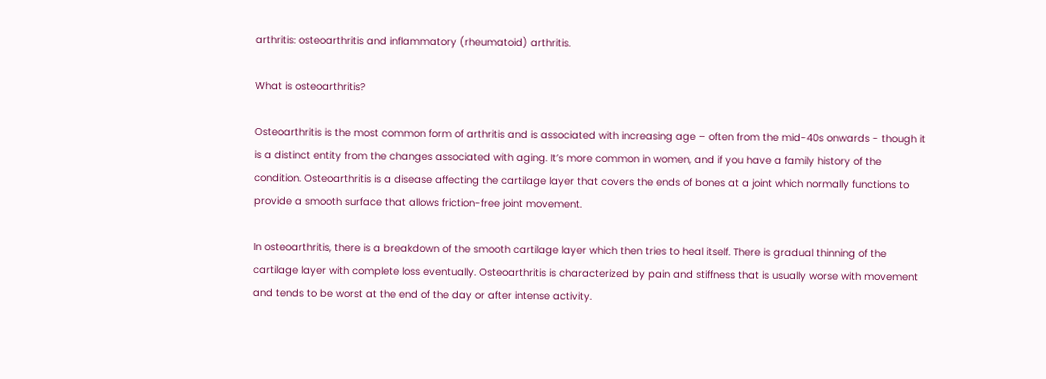arthritis: osteoarthritis and inflammatory (rheumatoid) arthritis.

What is osteoarthritis?

Osteoarthritis is the most common form of arthritis and is associated with increasing age – often from the mid-40s onwards - though it is a distinct entity from the changes associated with aging. It’s more common in women, and if you have a family history of the condition. Osteoarthritis is a disease affecting the cartilage layer that covers the ends of bones at a joint which normally functions to provide a smooth surface that allows friction-free joint movement.

In osteoarthritis, there is a breakdown of the smooth cartilage layer which then tries to heal itself. There is gradual thinning of the cartilage layer with complete loss eventually. Osteoarthritis is characterized by pain and stiffness that is usually worse with movement and tends to be worst at the end of the day or after intense activity.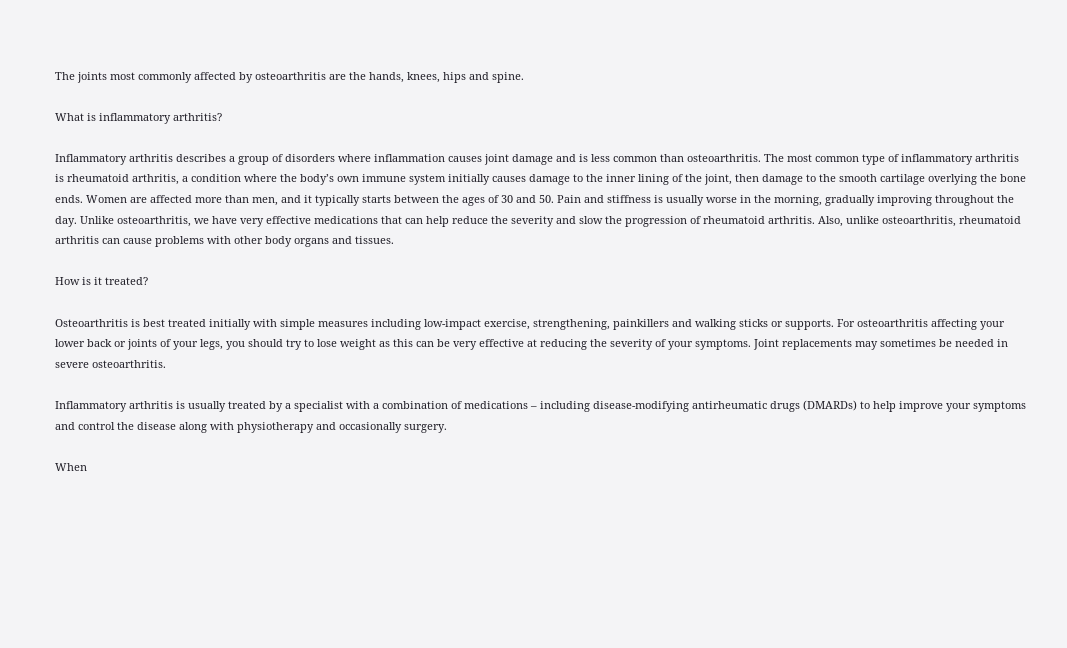The joints most commonly affected by osteoarthritis are the hands, knees, hips and spine.

What is inflammatory arthritis?

Inflammatory arthritis describes a group of disorders where inflammation causes joint damage and is less common than osteoarthritis. The most common type of inflammatory arthritis is rheumatoid arthritis, a condition where the body’s own immune system initially causes damage to the inner lining of the joint, then damage to the smooth cartilage overlying the bone ends. Women are affected more than men, and it typically starts between the ages of 30 and 50. Pain and stiffness is usually worse in the morning, gradually improving throughout the day. Unlike osteoarthritis, we have very effective medications that can help reduce the severity and slow the progression of rheumatoid arthritis. Also, unlike osteoarthritis, rheumatoid arthritis can cause problems with other body organs and tissues.

How is it treated?

Osteoarthritis is best treated initially with simple measures including low-impact exercise, strengthening, painkillers and walking sticks or supports. For osteoarthritis affecting your lower back or joints of your legs, you should try to lose weight as this can be very effective at reducing the severity of your symptoms. Joint replacements may sometimes be needed in severe osteoarthritis.

Inflammatory arthritis is usually treated by a specialist with a combination of medications – including disease-modifying antirheumatic drugs (DMARDs) to help improve your symptoms and control the disease along with physiotherapy and occasionally surgery.

When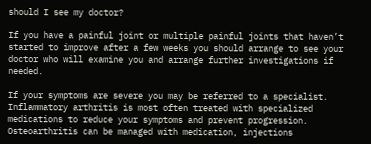should I see my doctor?

If you have a painful joint or multiple painful joints that haven’t started to improve after a few weeks you should arrange to see your doctor who will examine you and arrange further investigations if needed.

If your symptoms are severe you may be referred to a specialist. Inflammatory arthritis is most often treated with specialized medications to reduce your symptoms and prevent progression. Osteoarthritis can be managed with medication, injections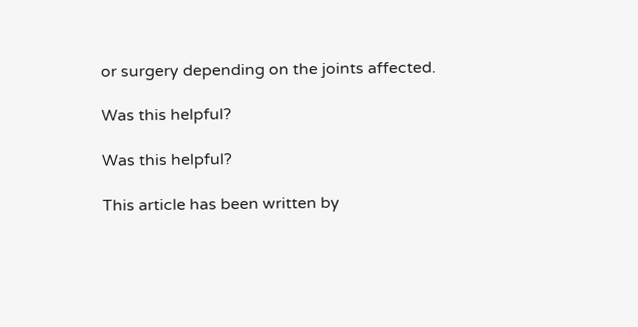or surgery depending on the joints affected.

Was this helpful?

Was this helpful?

This article has been written by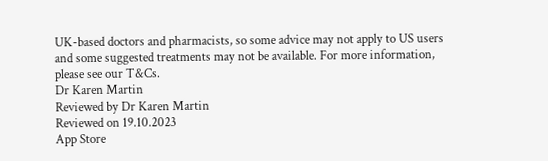UK-based doctors and pharmacists, so some advice may not apply to US users and some suggested treatments may not be available. For more information, please see our T&Cs.
Dr Karen Martin
Reviewed by Dr Karen Martin
Reviewed on 19.10.2023
App Store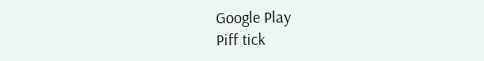Google Play
Piff tick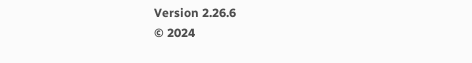Version 2.26.6
© 2024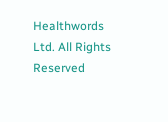Healthwords Ltd. All Rights Reserved